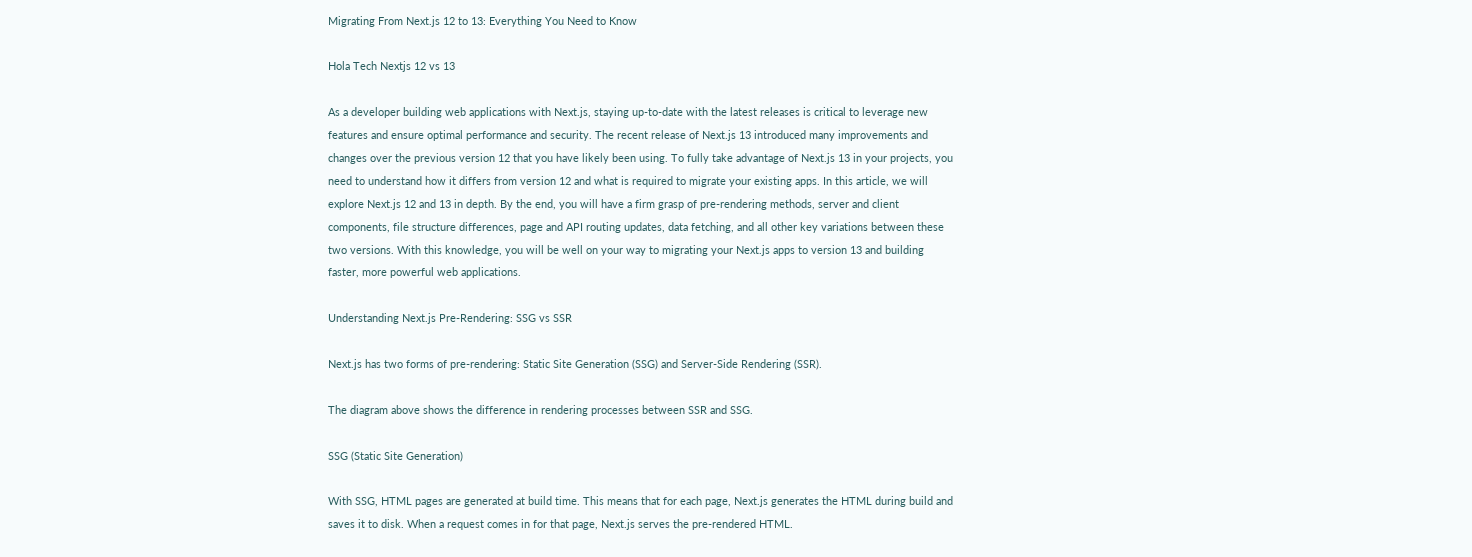Migrating From Next.js 12 to 13: Everything You Need to Know

Hola Tech Nextjs 12 vs 13

As a developer building web applications with Next.js, staying up-to-date with the latest releases is critical to leverage new features and ensure optimal performance and security. The recent release of Next.js 13 introduced many improvements and changes over the previous version 12 that you have likely been using. To fully take advantage of Next.js 13 in your projects, you need to understand how it differs from version 12 and what is required to migrate your existing apps. In this article, we will explore Next.js 12 and 13 in depth. By the end, you will have a firm grasp of pre-rendering methods, server and client components, file structure differences, page and API routing updates, data fetching, and all other key variations between these two versions. With this knowledge, you will be well on your way to migrating your Next.js apps to version 13 and building faster, more powerful web applications.

Understanding Next.js Pre-Rendering: SSG vs SSR

Next.js has two forms of pre-rendering: Static Site Generation (SSG) and Server-Side Rendering (SSR).

The diagram above shows the difference in rendering processes between SSR and SSG.

SSG (Static Site Generation)

With SSG, HTML pages are generated at build time. This means that for each page, Next.js generates the HTML during build and saves it to disk. When a request comes in for that page, Next.js serves the pre-rendered HTML.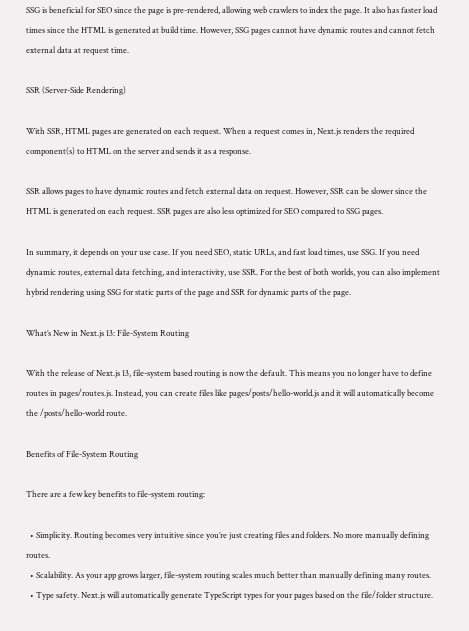SSG is beneficial for SEO since the page is pre-rendered, allowing web crawlers to index the page. It also has faster load times since the HTML is generated at build time. However, SSG pages cannot have dynamic routes and cannot fetch external data at request time.

SSR (Server-Side Rendering)

With SSR, HTML pages are generated on each request. When a request comes in, Next.js renders the required component(s) to HTML on the server and sends it as a response.

SSR allows pages to have dynamic routes and fetch external data on request. However, SSR can be slower since the HTML is generated on each request. SSR pages are also less optimized for SEO compared to SSG pages.

In summary, it depends on your use case. If you need SEO, static URLs, and fast load times, use SSG. If you need dynamic routes, external data fetching, and interactivity, use SSR. For the best of both worlds, you can also implement hybrid rendering using SSG for static parts of the page and SSR for dynamic parts of the page.

What’s New in Next.js 13: File-System Routing

With the release of Next.js 13, file-system based routing is now the default. This means you no longer have to define routes in pages/routes.js. Instead, you can create files like pages/posts/hello-world.js and it will automatically become the /posts/hello-world route.

Benefits of File-System Routing

There are a few key benefits to file-system routing:

  • Simplicity. Routing becomes very intuitive since you’re just creating files and folders. No more manually defining routes.
  • Scalability. As your app grows larger, file-system routing scales much better than manually defining many routes.
  • Type safety. Next.js will automatically generate TypeScript types for your pages based on the file/folder structure.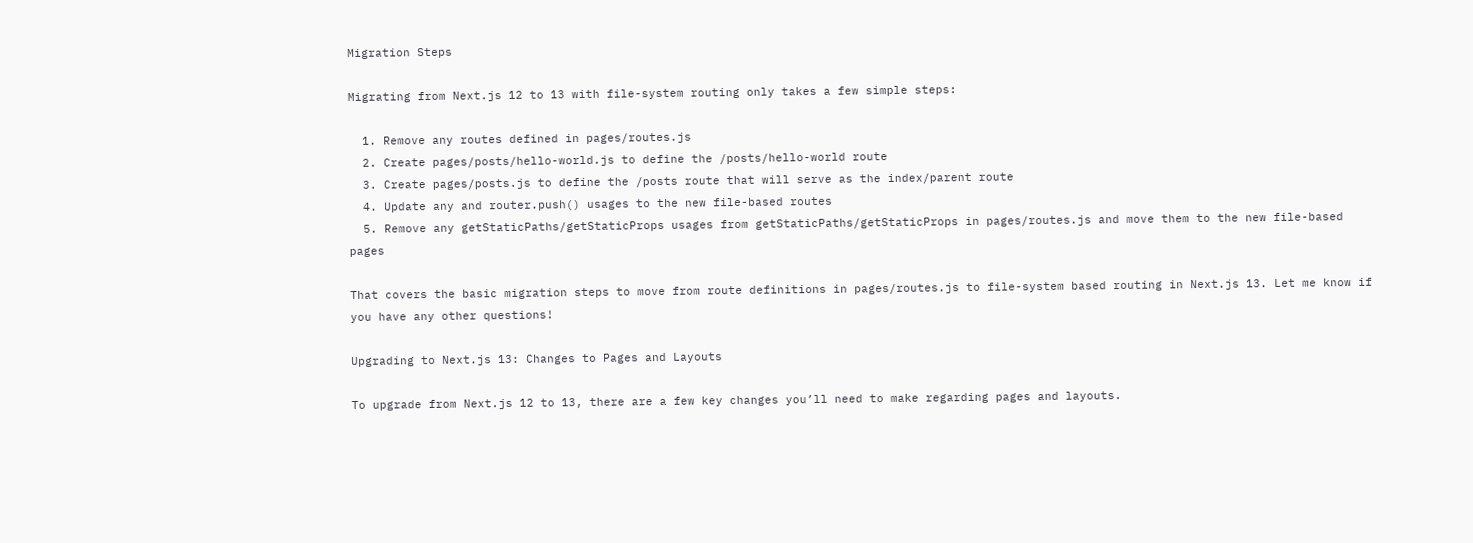Migration Steps

Migrating from Next.js 12 to 13 with file-system routing only takes a few simple steps:

  1. Remove any routes defined in pages/routes.js
  2. Create pages/posts/hello-world.js to define the /posts/hello-world route
  3. Create pages/posts.js to define the /posts route that will serve as the index/parent route
  4. Update any and router.push() usages to the new file-based routes
  5. Remove any getStaticPaths/getStaticProps usages from getStaticPaths/getStaticProps in pages/routes.js and move them to the new file-based pages

That covers the basic migration steps to move from route definitions in pages/routes.js to file-system based routing in Next.js 13. Let me know if you have any other questions!

Upgrading to Next.js 13: Changes to Pages and Layouts

To upgrade from Next.js 12 to 13, there are a few key changes you’ll need to make regarding pages and layouts.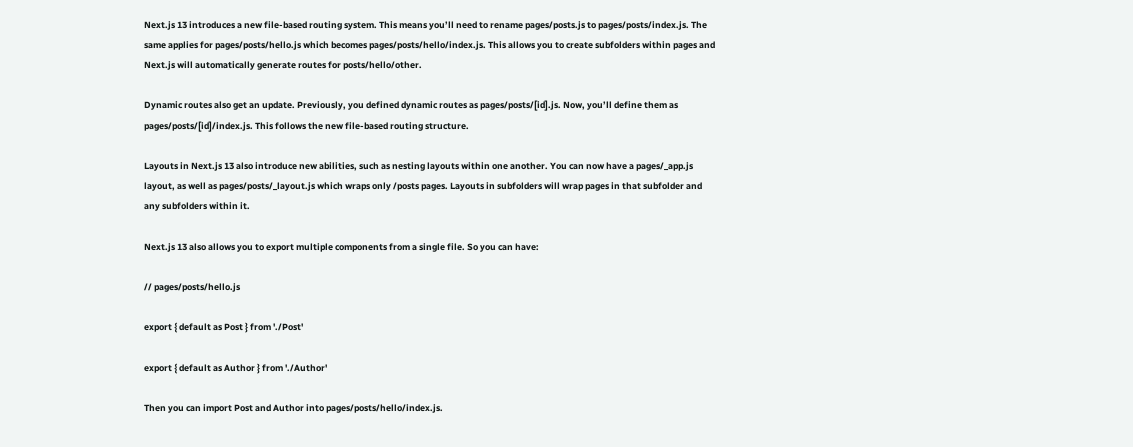Next.js 13 introduces a new file-based routing system. This means you’ll need to rename pages/posts.js to pages/posts/index.js. The same applies for pages/posts/hello.js which becomes pages/posts/hello/index.js. This allows you to create subfolders within pages and Next.js will automatically generate routes for posts/hello/other.

Dynamic routes also get an update. Previously, you defined dynamic routes as pages/posts/[id].js. Now, you’ll define them as pages/posts/[id]/index.js. This follows the new file-based routing structure.

Layouts in Next.js 13 also introduce new abilities, such as nesting layouts within one another. You can now have a pages/_app.js layout, as well as pages/posts/_layout.js which wraps only /posts pages. Layouts in subfolders will wrap pages in that subfolder and any subfolders within it.

Next.js 13 also allows you to export multiple components from a single file. So you can have:

// pages/posts/hello.js

export { default as Post } from './Post'

export { default as Author } from './Author'

Then you can import Post and Author into pages/posts/hello/index.js.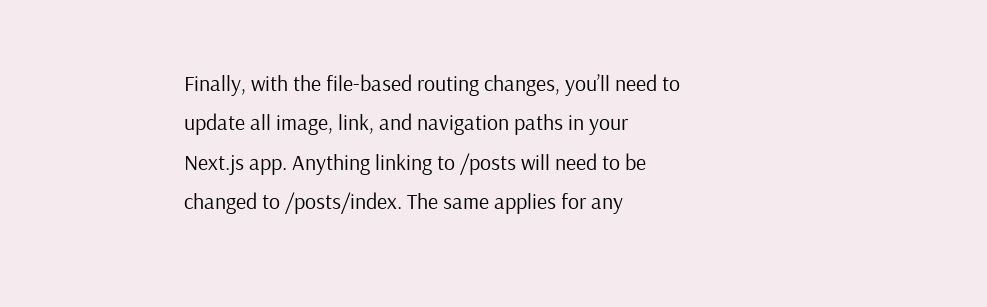Finally, with the file-based routing changes, you’ll need to update all image, link, and navigation paths in your Next.js app. Anything linking to /posts will need to be changed to /posts/index. The same applies for any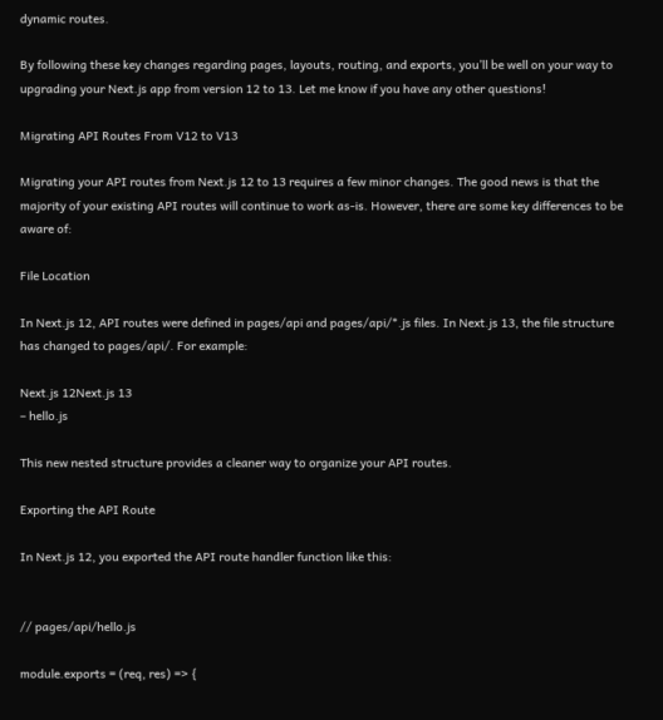dynamic routes.

By following these key changes regarding pages, layouts, routing, and exports, you’ll be well on your way to upgrading your Next.js app from version 12 to 13. Let me know if you have any other questions!

Migrating API Routes From V12 to V13

Migrating your API routes from Next.js 12 to 13 requires a few minor changes. The good news is that the majority of your existing API routes will continue to work as-is. However, there are some key differences to be aware of:

File Location

In Next.js 12, API routes were defined in pages/api and pages/api/*.js files. In Next.js 13, the file structure has changed to pages/api/. For example:

Next.js 12Next.js 13
– hello.js

This new nested structure provides a cleaner way to organize your API routes.

Exporting the API Route

In Next.js 12, you exported the API route handler function like this:


// pages/api/hello.js

module.exports = (req, res) => {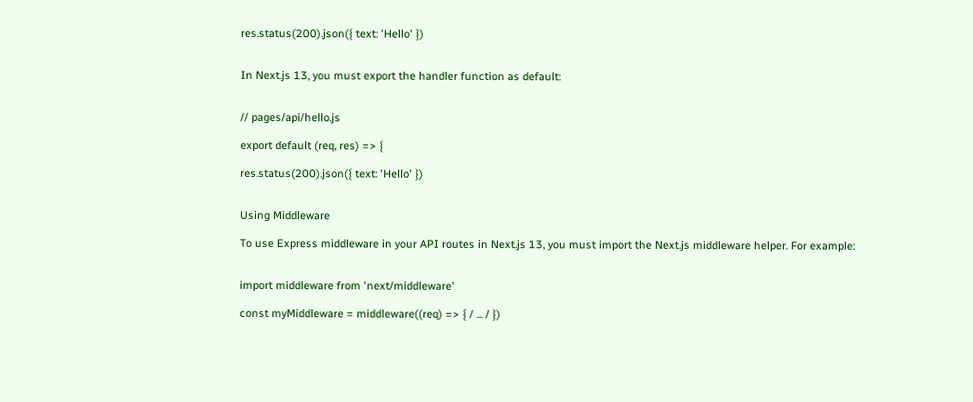res.status(200).json({ text: 'Hello' })


In Next.js 13, you must export the handler function as default:


// pages/api/hello.js

export default (req, res) => {

res.status(200).json({ text: 'Hello' })


Using Middleware

To use Express middleware in your API routes in Next.js 13, you must import the Next.js middleware helper. For example:


import middleware from 'next/middleware'

const myMiddleware = middleware((req) => { / ... / })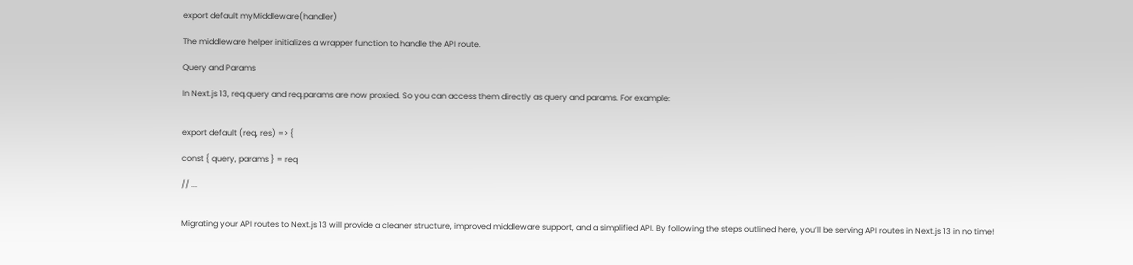export default myMiddleware(handler)

The middleware helper initializes a wrapper function to handle the API route.

Query and Params

In Next.js 13, req.query and req.params are now proxied. So you can access them directly as query and params. For example:


export default (req, res) => {

const { query, params } = req

// ...


Migrating your API routes to Next.js 13 will provide a cleaner structure, improved middleware support, and a simplified API. By following the steps outlined here, you’ll be serving API routes in Next.js 13 in no time!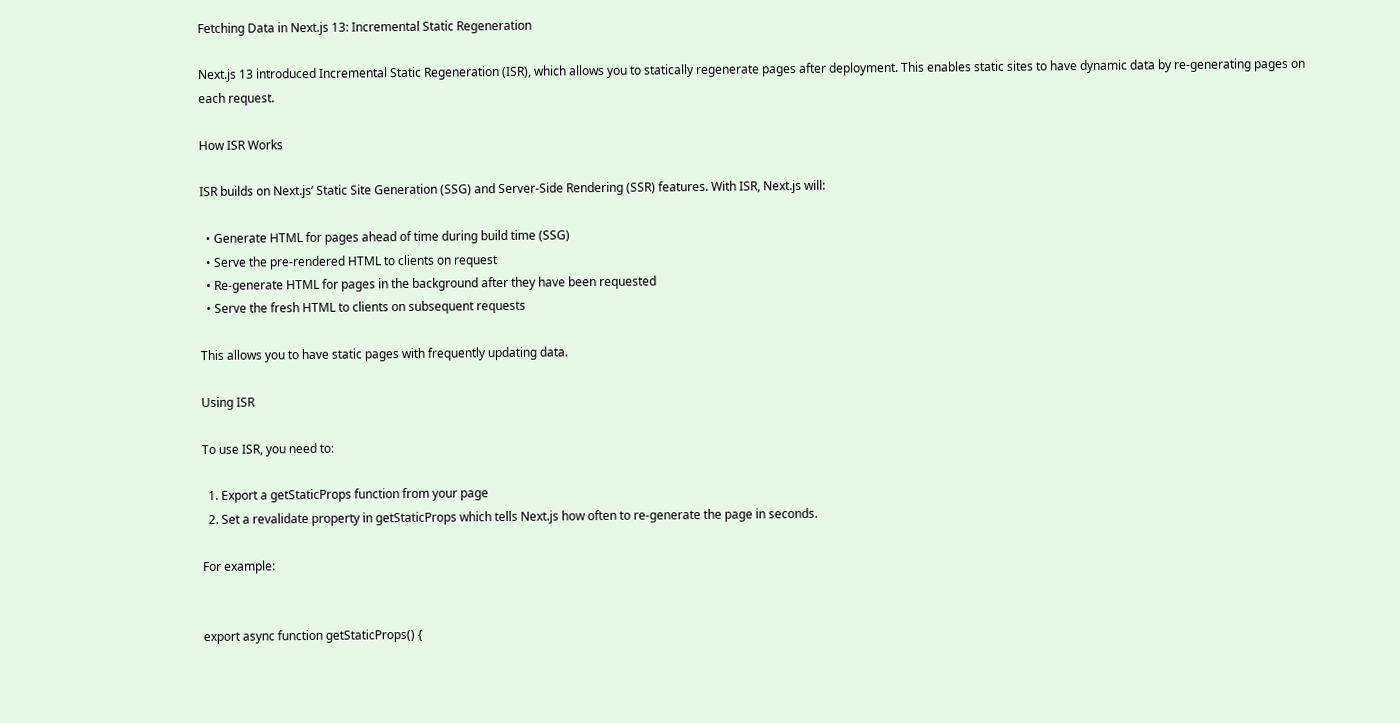Fetching Data in Next.js 13: Incremental Static Regeneration

Next.js 13 introduced Incremental Static Regeneration (ISR), which allows you to statically regenerate pages after deployment. This enables static sites to have dynamic data by re-generating pages on each request.

How ISR Works

ISR builds on Next.js’ Static Site Generation (SSG) and Server-Side Rendering (SSR) features. With ISR, Next.js will:

  • Generate HTML for pages ahead of time during build time (SSG)
  • Serve the pre-rendered HTML to clients on request
  • Re-generate HTML for pages in the background after they have been requested
  • Serve the fresh HTML to clients on subsequent requests

This allows you to have static pages with frequently updating data.

Using ISR

To use ISR, you need to:

  1. Export a getStaticProps function from your page
  2. Set a revalidate property in getStaticProps which tells Next.js how often to re-generate the page in seconds.

For example:


export async function getStaticProps() {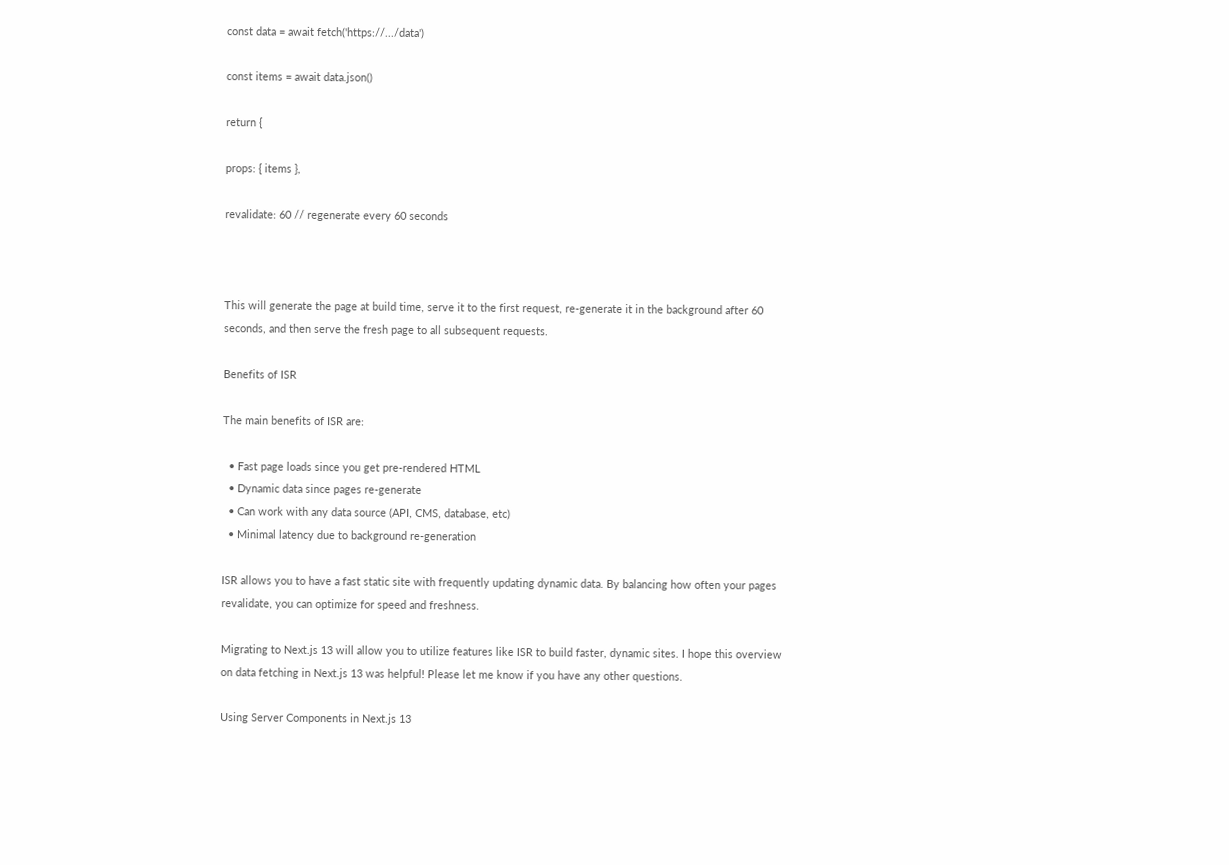const data = await fetch('https://.../data')

const items = await data.json()

return {

props: { items },

revalidate: 60 // regenerate every 60 seconds



This will generate the page at build time, serve it to the first request, re-generate it in the background after 60 seconds, and then serve the fresh page to all subsequent requests.

Benefits of ISR

The main benefits of ISR are:

  • Fast page loads since you get pre-rendered HTML
  • Dynamic data since pages re-generate
  • Can work with any data source (API, CMS, database, etc)
  • Minimal latency due to background re-generation

ISR allows you to have a fast static site with frequently updating dynamic data. By balancing how often your pages revalidate, you can optimize for speed and freshness.

Migrating to Next.js 13 will allow you to utilize features like ISR to build faster, dynamic sites. I hope this overview on data fetching in Next.js 13 was helpful! Please let me know if you have any other questions.

Using Server Components in Next.js 13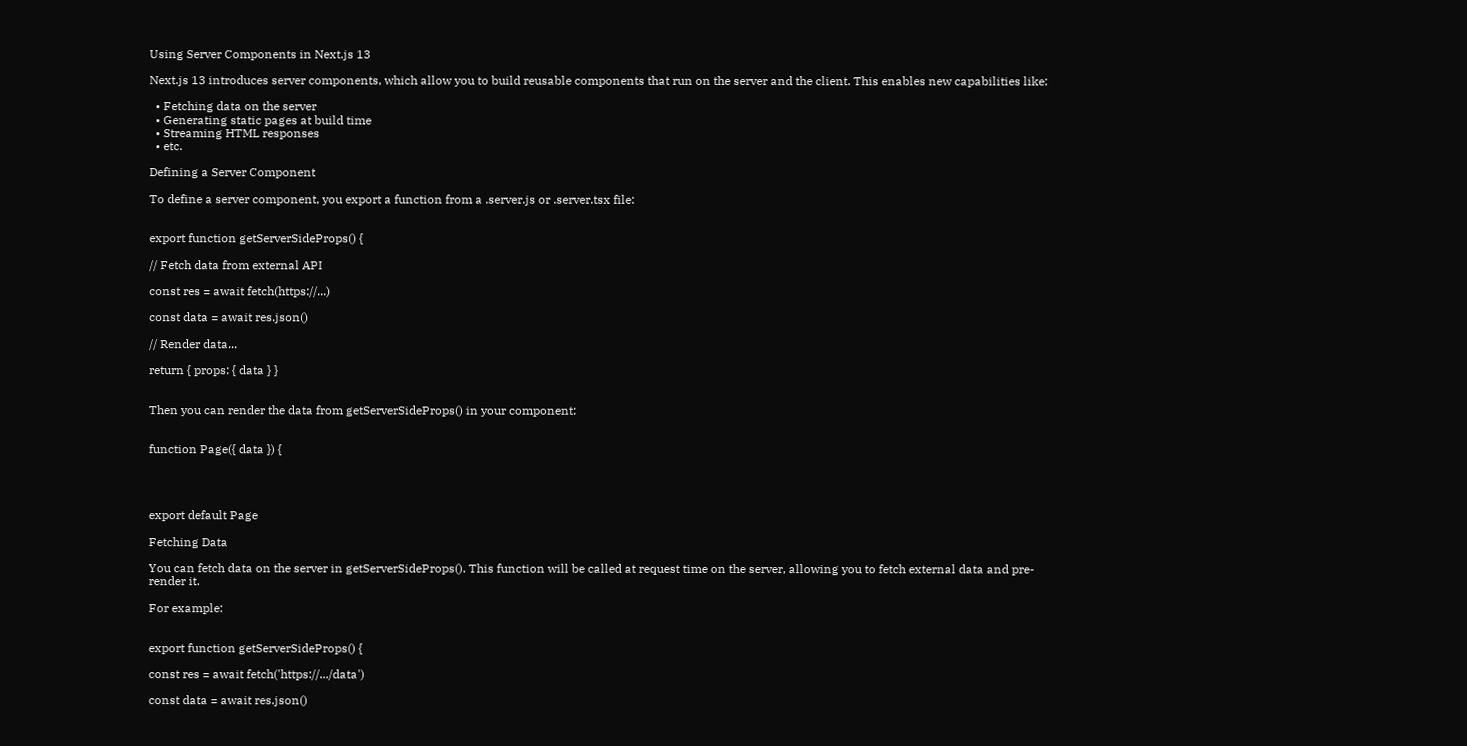Using Server Components in Next.js 13

Next.js 13 introduces server components, which allow you to build reusable components that run on the server and the client. This enables new capabilities like:

  • Fetching data on the server
  • Generating static pages at build time
  • Streaming HTML responses
  • etc.

Defining a Server Component

To define a server component, you export a function from a .server.js or .server.tsx file:


export function getServerSideProps() {

// Fetch data from external API

const res = await fetch(https://...)

const data = await res.json()

// Render data...

return { props: { data } }


Then you can render the data from getServerSideProps() in your component:


function Page({ data }) {




export default Page

Fetching Data

You can fetch data on the server in getServerSideProps(). This function will be called at request time on the server, allowing you to fetch external data and pre-render it.

For example:


export function getServerSideProps() {

const res = await fetch('https://.../data')

const data = await res.json()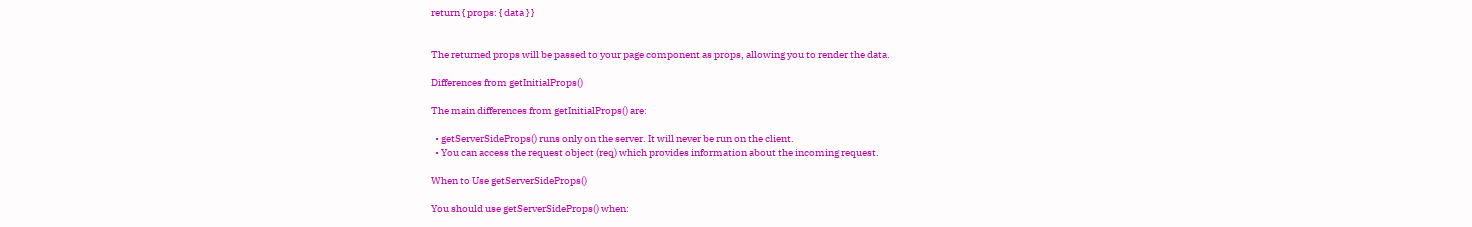return { props: { data } }


The returned props will be passed to your page component as props, allowing you to render the data.

Differences from getInitialProps()

The main differences from getInitialProps() are:

  • getServerSideProps() runs only on the server. It will never be run on the client.
  • You can access the request object (req) which provides information about the incoming request.

When to Use getServerSideProps()

You should use getServerSideProps() when: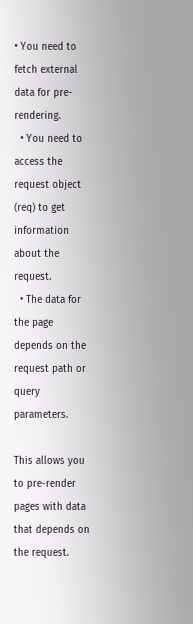• You need to fetch external data for pre-rendering.
  • You need to access the request object (req) to get information about the request.
  • The data for the page depends on the request path or query parameters.

This allows you to pre-render pages with data that depends on the request.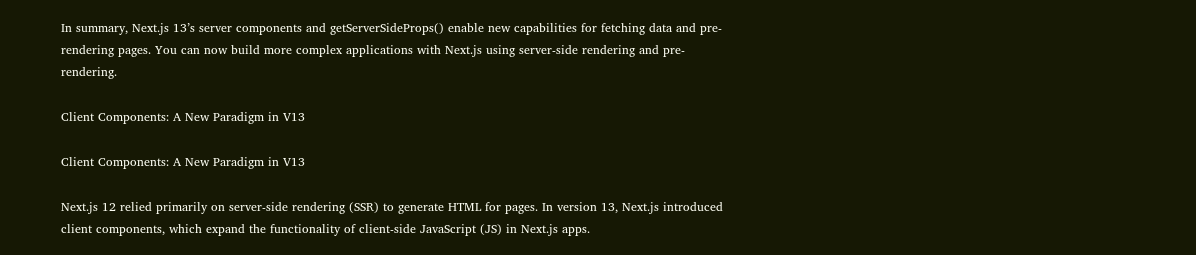In summary, Next.js 13’s server components and getServerSideProps() enable new capabilities for fetching data and pre-rendering pages. You can now build more complex applications with Next.js using server-side rendering and pre-rendering.

Client Components: A New Paradigm in V13

Client Components: A New Paradigm in V13

Next.js 12 relied primarily on server-side rendering (SSR) to generate HTML for pages. In version 13, Next.js introduced client components, which expand the functionality of client-side JavaScript (JS) in Next.js apps.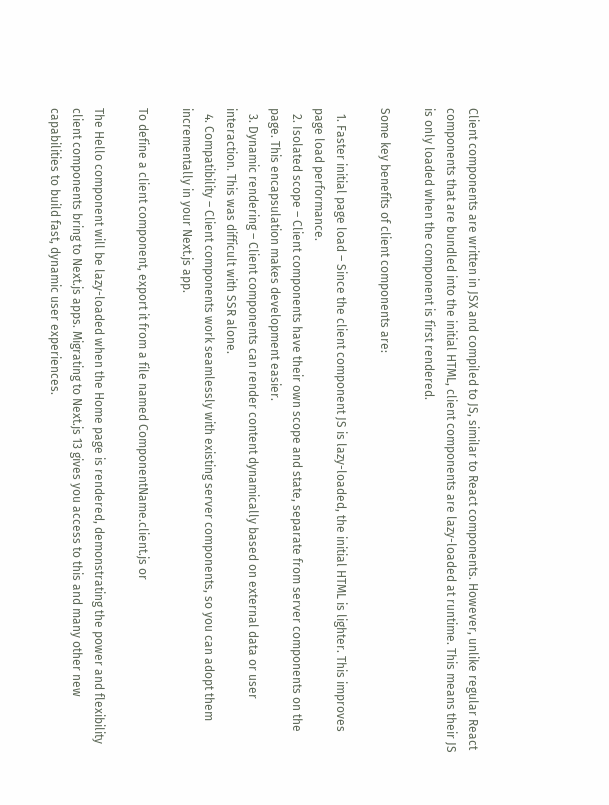Client components are written in JSX and compiled to JS, similar to React components. However, unlike regular React components that are bundled into the initial HTML, client components are lazy-loaded at runtime. This means their JS is only loaded when the component is first rendered.

Some key benefits of client components are:

  1. Faster initial page load – Since the client component JS is lazy-loaded, the initial HTML is lighter. This improves page load performance.
  2. Isolated scope – Client components have their own scope and state, separate from server components on the page. This encapsulation makes development easier.
  3. Dynamic rendering – Client components can render content dynamically based on external data or user interaction. This was difficult with SSR alone.
  4. Compatibility – Client components work seamlessly with existing server components, so you can adopt them incrementally in your Next.js app.

To define a client component, export it from a file named ComponentName.client.js or

The Hello component will be lazy-loaded when the Home page is rendered, demonstrating the power and flexibility client components bring to Next.js apps. Migrating to Next.js 13 gives you access to this and many other new capabilities to build fast, dynamic user experiences.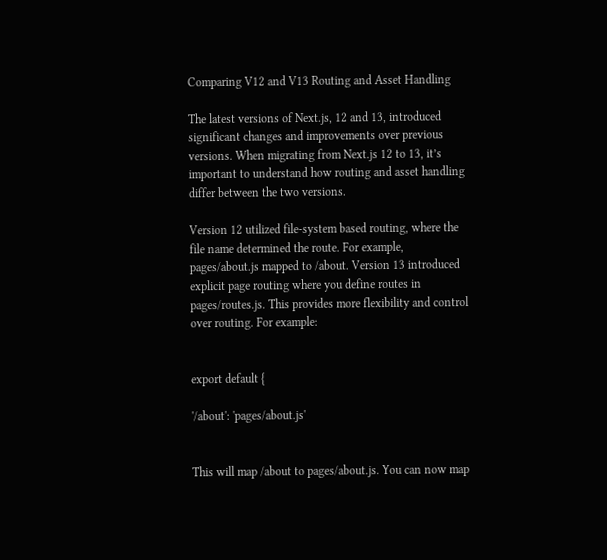Comparing V12 and V13 Routing and Asset Handling

The latest versions of Next.js, 12 and 13, introduced significant changes and improvements over previous versions. When migrating from Next.js 12 to 13, it’s important to understand how routing and asset handling differ between the two versions.

Version 12 utilized file-system based routing, where the file name determined the route. For example, pages/about.js mapped to /about. Version 13 introduced explicit page routing where you define routes in pages/routes.js. This provides more flexibility and control over routing. For example:


export default {

'/about': 'pages/about.js'


This will map /about to pages/about.js. You can now map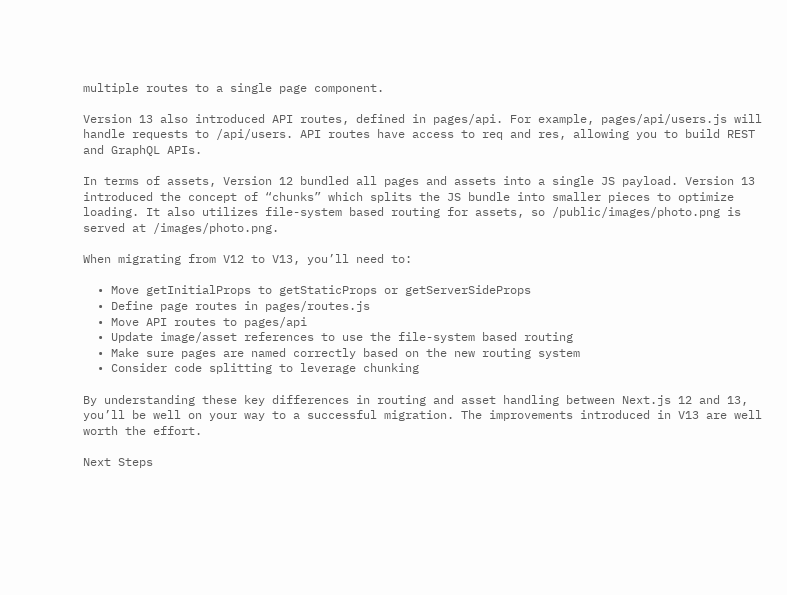multiple routes to a single page component.

Version 13 also introduced API routes, defined in pages/api. For example, pages/api/users.js will handle requests to /api/users. API routes have access to req and res, allowing you to build REST and GraphQL APIs.

In terms of assets, Version 12 bundled all pages and assets into a single JS payload. Version 13 introduced the concept of “chunks” which splits the JS bundle into smaller pieces to optimize loading. It also utilizes file-system based routing for assets, so /public/images/photo.png is served at /images/photo.png.

When migrating from V12 to V13, you’ll need to:

  • Move getInitialProps to getStaticProps or getServerSideProps
  • Define page routes in pages/routes.js
  • Move API routes to pages/api
  • Update image/asset references to use the file-system based routing
  • Make sure pages are named correctly based on the new routing system
  • Consider code splitting to leverage chunking

By understanding these key differences in routing and asset handling between Next.js 12 and 13, you’ll be well on your way to a successful migration. The improvements introduced in V13 are well worth the effort.

Next Steps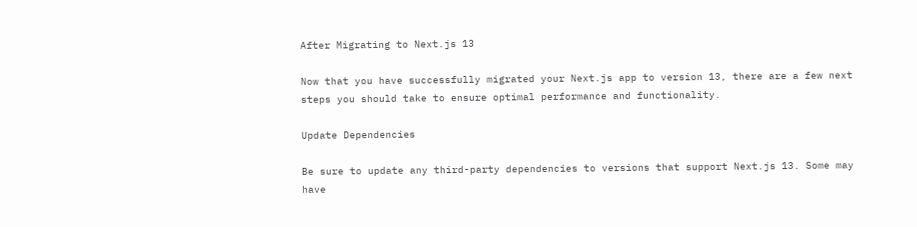After Migrating to Next.js 13

Now that you have successfully migrated your Next.js app to version 13, there are a few next steps you should take to ensure optimal performance and functionality.

Update Dependencies

Be sure to update any third-party dependencies to versions that support Next.js 13. Some may have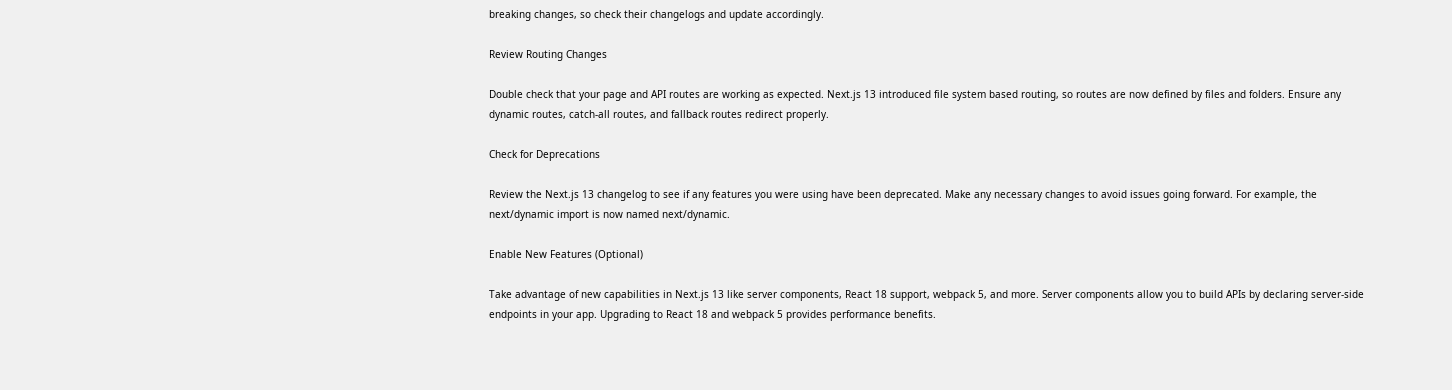breaking changes, so check their changelogs and update accordingly.

Review Routing Changes

Double check that your page and API routes are working as expected. Next.js 13 introduced file system based routing, so routes are now defined by files and folders. Ensure any dynamic routes, catch-all routes, and fallback routes redirect properly.

Check for Deprecations

Review the Next.js 13 changelog to see if any features you were using have been deprecated. Make any necessary changes to avoid issues going forward. For example, the next/dynamic import is now named next/dynamic.

Enable New Features (Optional)

Take advantage of new capabilities in Next.js 13 like server components, React 18 support, webpack 5, and more. Server components allow you to build APIs by declaring server-side endpoints in your app. Upgrading to React 18 and webpack 5 provides performance benefits.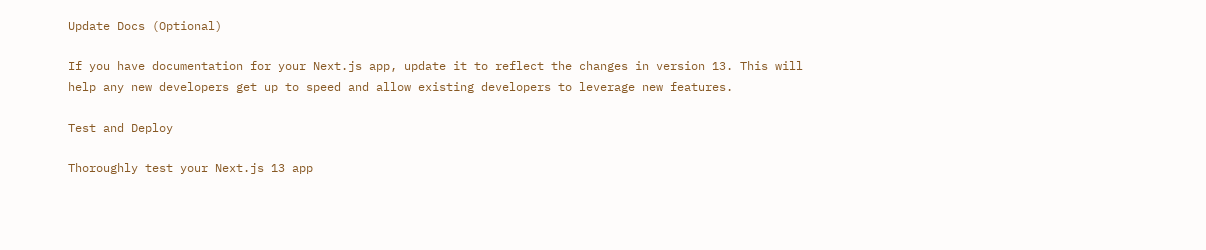Update Docs (Optional)

If you have documentation for your Next.js app, update it to reflect the changes in version 13. This will help any new developers get up to speed and allow existing developers to leverage new features.

Test and Deploy

Thoroughly test your Next.js 13 app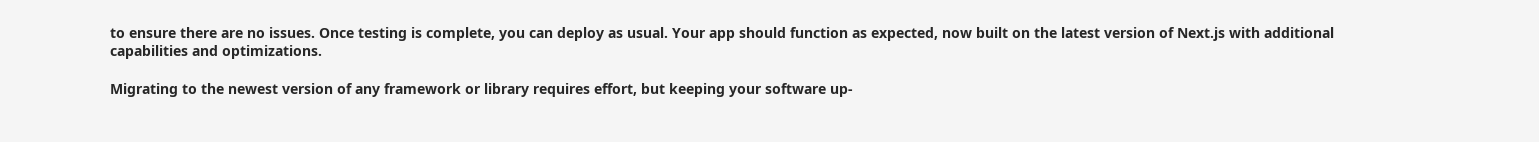to ensure there are no issues. Once testing is complete, you can deploy as usual. Your app should function as expected, now built on the latest version of Next.js with additional capabilities and optimizations.

Migrating to the newest version of any framework or library requires effort, but keeping your software up-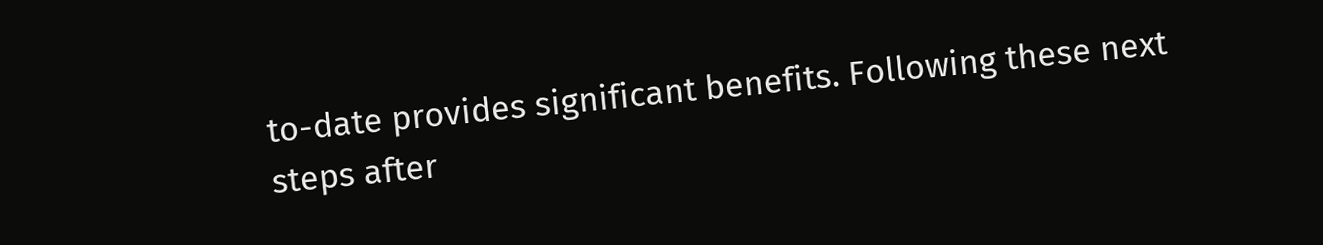to-date provides significant benefits. Following these next steps after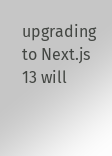upgrading to Next.js 13 will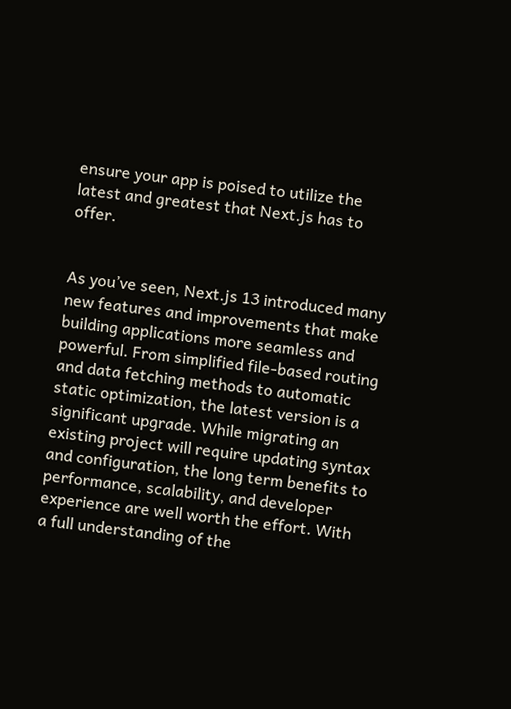ensure your app is poised to utilize the latest and greatest that Next.js has to offer.


As you’ve seen, Next.js 13 introduced many new features and improvements that make building applications more seamless and powerful. From simplified file-based routing and data fetching methods to automatic static optimization, the latest version is a significant upgrade. While migrating an existing project will require updating syntax and configuration, the long term benefits to performance, scalability, and developer experience are well worth the effort. With a full understanding of the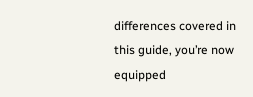differences covered in this guide, you’re now equipped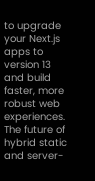to upgrade your Next.js apps to version 13 and build faster, more robust web experiences. The future of hybrid static and server-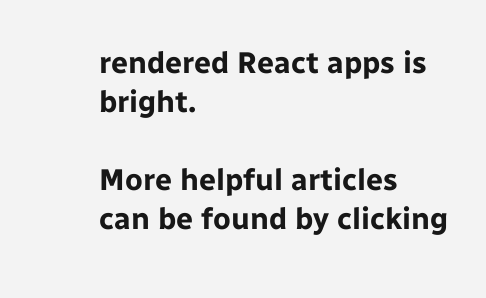rendered React apps is bright.

More helpful articles can be found by clicking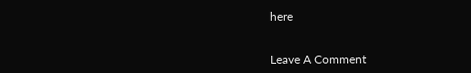here


Leave A Comment